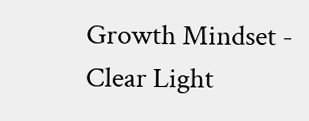Growth Mindset - Clear Light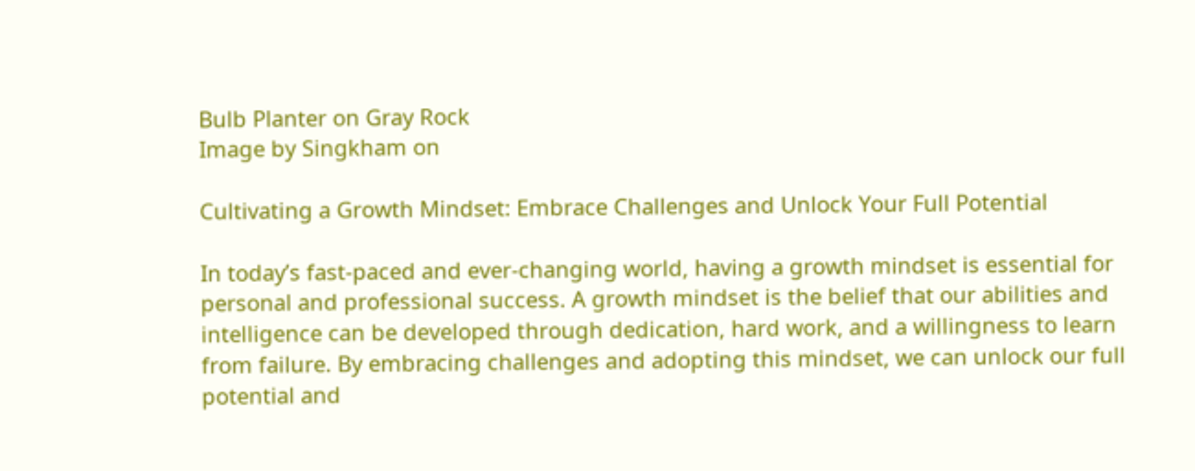Bulb Planter on Gray Rock
Image by Singkham on

Cultivating a Growth Mindset: Embrace Challenges and Unlock Your Full Potential

In today’s fast-paced and ever-changing world, having a growth mindset is essential for personal and professional success. A growth mindset is the belief that our abilities and intelligence can be developed through dedication, hard work, and a willingness to learn from failure. By embracing challenges and adopting this mindset, we can unlock our full potential and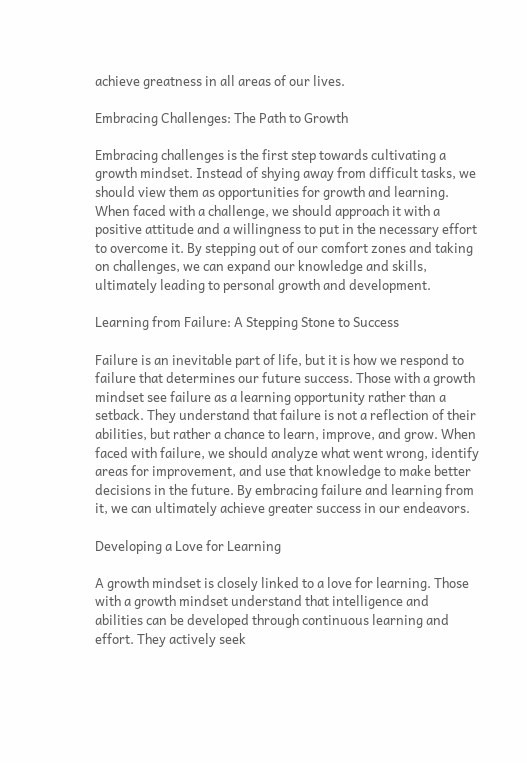achieve greatness in all areas of our lives.

Embracing Challenges: The Path to Growth

Embracing challenges is the first step towards cultivating a growth mindset. Instead of shying away from difficult tasks, we should view them as opportunities for growth and learning. When faced with a challenge, we should approach it with a positive attitude and a willingness to put in the necessary effort to overcome it. By stepping out of our comfort zones and taking on challenges, we can expand our knowledge and skills, ultimately leading to personal growth and development.

Learning from Failure: A Stepping Stone to Success

Failure is an inevitable part of life, but it is how we respond to failure that determines our future success. Those with a growth mindset see failure as a learning opportunity rather than a setback. They understand that failure is not a reflection of their abilities, but rather a chance to learn, improve, and grow. When faced with failure, we should analyze what went wrong, identify areas for improvement, and use that knowledge to make better decisions in the future. By embracing failure and learning from it, we can ultimately achieve greater success in our endeavors.

Developing a Love for Learning

A growth mindset is closely linked to a love for learning. Those with a growth mindset understand that intelligence and abilities can be developed through continuous learning and effort. They actively seek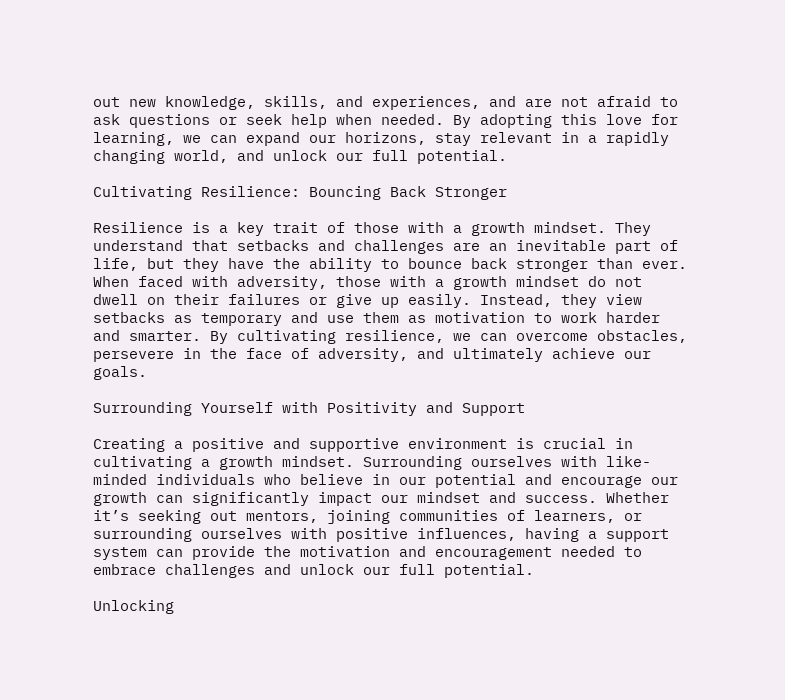out new knowledge, skills, and experiences, and are not afraid to ask questions or seek help when needed. By adopting this love for learning, we can expand our horizons, stay relevant in a rapidly changing world, and unlock our full potential.

Cultivating Resilience: Bouncing Back Stronger

Resilience is a key trait of those with a growth mindset. They understand that setbacks and challenges are an inevitable part of life, but they have the ability to bounce back stronger than ever. When faced with adversity, those with a growth mindset do not dwell on their failures or give up easily. Instead, they view setbacks as temporary and use them as motivation to work harder and smarter. By cultivating resilience, we can overcome obstacles, persevere in the face of adversity, and ultimately achieve our goals.

Surrounding Yourself with Positivity and Support

Creating a positive and supportive environment is crucial in cultivating a growth mindset. Surrounding ourselves with like-minded individuals who believe in our potential and encourage our growth can significantly impact our mindset and success. Whether it’s seeking out mentors, joining communities of learners, or surrounding ourselves with positive influences, having a support system can provide the motivation and encouragement needed to embrace challenges and unlock our full potential.

Unlocking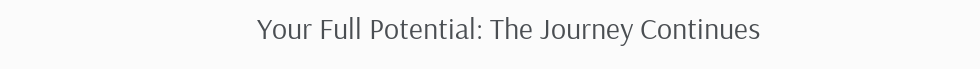Your Full Potential: The Journey Continues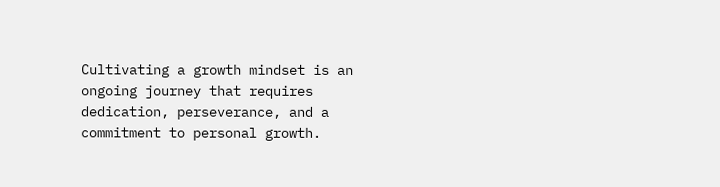Cultivating a growth mindset is an ongoing journey that requires dedication, perseverance, and a commitment to personal growth.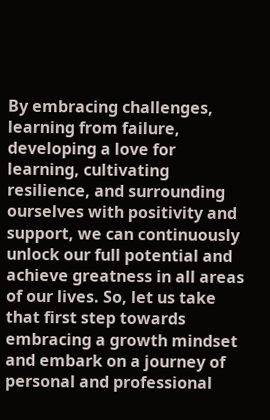By embracing challenges, learning from failure, developing a love for learning, cultivating resilience, and surrounding ourselves with positivity and support, we can continuously unlock our full potential and achieve greatness in all areas of our lives. So, let us take that first step towards embracing a growth mindset and embark on a journey of personal and professional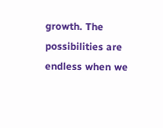growth. The possibilities are endless when we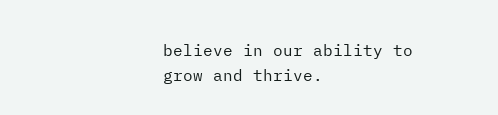believe in our ability to grow and thrive.